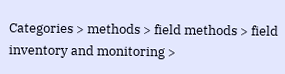Categories > methods > field methods > field inventory and monitoring >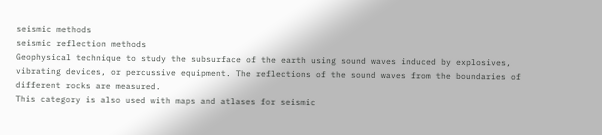seismic methods
seismic reflection methods
Geophysical technique to study the subsurface of the earth using sound waves induced by explosives, vibrating devices, or percussive equipment. The reflections of the sound waves from the boundaries of different rocks are measured.
This category is also used with maps and atlases for seismic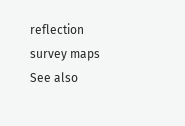reflection survey maps
See also